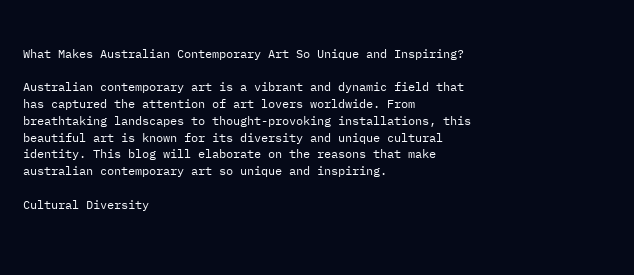What Makes Australian Contemporary Art So Unique and Inspiring?

Australian contemporary art is a vibrant and dynamic field that has captured the attention of art lovers worldwide. From breathtaking landscapes to thought-provoking installations, this beautiful art is known for its diversity and unique cultural identity. This blog will elaborate on the reasons that make australian contemporary art so unique and inspiring.

Cultural Diversity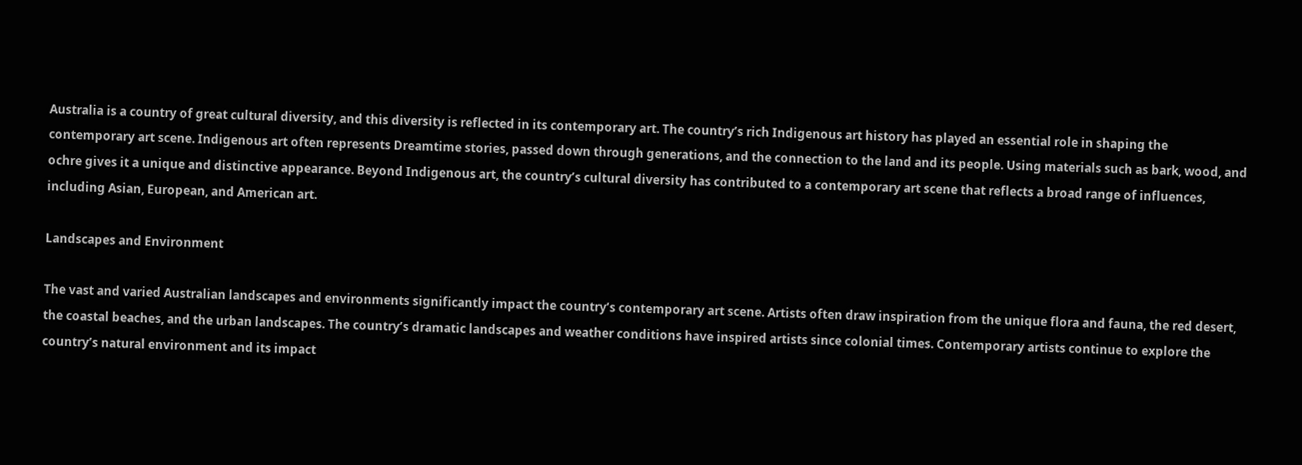Australia is a country of great cultural diversity, and this diversity is reflected in its contemporary art. The country’s rich Indigenous art history has played an essential role in shaping the contemporary art scene. Indigenous art often represents Dreamtime stories, passed down through generations, and the connection to the land and its people. Using materials such as bark, wood, and ochre gives it a unique and distinctive appearance. Beyond Indigenous art, the country’s cultural diversity has contributed to a contemporary art scene that reflects a broad range of influences, including Asian, European, and American art.

Landscapes and Environment

The vast and varied Australian landscapes and environments significantly impact the country’s contemporary art scene. Artists often draw inspiration from the unique flora and fauna, the red desert, the coastal beaches, and the urban landscapes. The country’s dramatic landscapes and weather conditions have inspired artists since colonial times. Contemporary artists continue to explore the country’s natural environment and its impact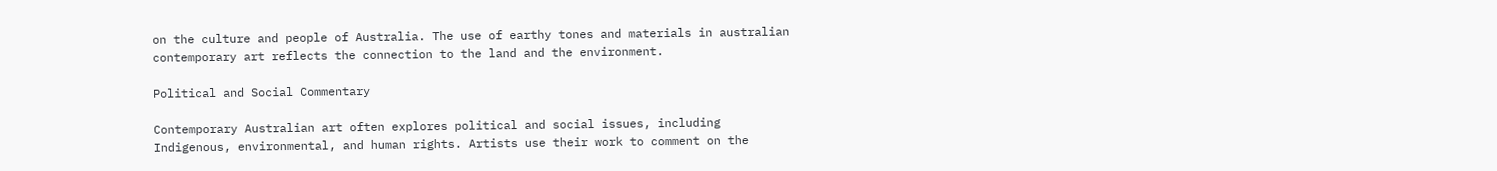on the culture and people of Australia. The use of earthy tones and materials in australian contemporary art reflects the connection to the land and the environment.

Political and Social Commentary

Contemporary Australian art often explores political and social issues, including Indigenous, environmental, and human rights. Artists use their work to comment on the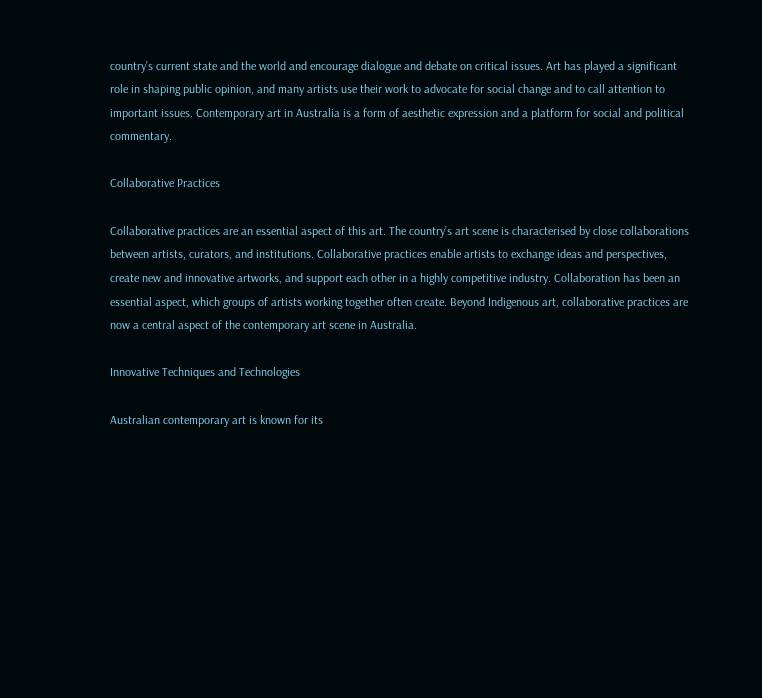country’s current state and the world and encourage dialogue and debate on critical issues. Art has played a significant role in shaping public opinion, and many artists use their work to advocate for social change and to call attention to important issues. Contemporary art in Australia is a form of aesthetic expression and a platform for social and political commentary.

Collaborative Practices

Collaborative practices are an essential aspect of this art. The country’s art scene is characterised by close collaborations between artists, curators, and institutions. Collaborative practices enable artists to exchange ideas and perspectives, create new and innovative artworks, and support each other in a highly competitive industry. Collaboration has been an essential aspect, which groups of artists working together often create. Beyond Indigenous art, collaborative practices are now a central aspect of the contemporary art scene in Australia.

Innovative Techniques and Technologies

Australian contemporary art is known for its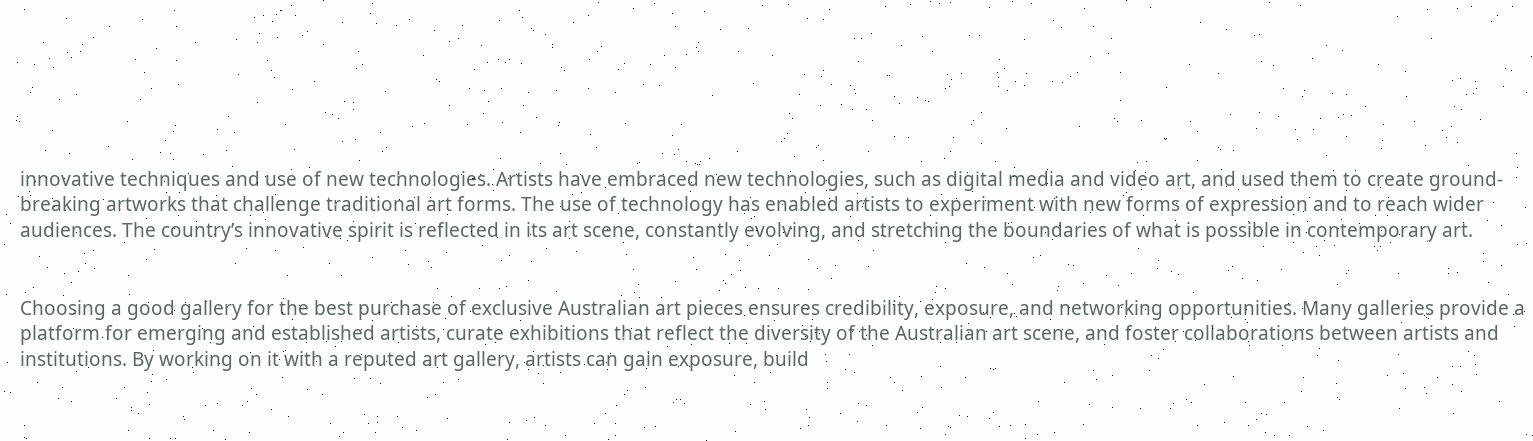innovative techniques and use of new technologies. Artists have embraced new technologies, such as digital media and video art, and used them to create ground-breaking artworks that challenge traditional art forms. The use of technology has enabled artists to experiment with new forms of expression and to reach wider audiences. The country’s innovative spirit is reflected in its art scene, constantly evolving, and stretching the boundaries of what is possible in contemporary art.


Choosing a good gallery for the best purchase of exclusive Australian art pieces ensures credibility, exposure, and networking opportunities. Many galleries provide a platform for emerging and established artists, curate exhibitions that reflect the diversity of the Australian art scene, and foster collaborations between artists and institutions. By working on it with a reputed art gallery, artists can gain exposure, build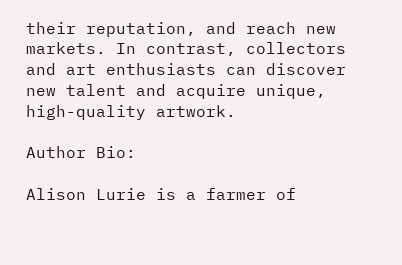their reputation, and reach new markets. In contrast, collectors and art enthusiasts can discover new talent and acquire unique, high-quality artwork.

Author Bio:

Alison Lurie is a farmer of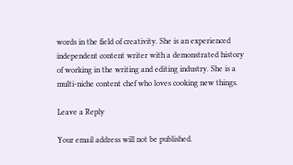words in the field of creativity. She is an experienced independent content writer with a demonstrated history of working in the writing and editing industry. She is a multi-niche content chef who loves cooking new things.

Leave a Reply

Your email address will not be published.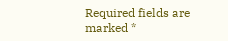Required fields are marked *